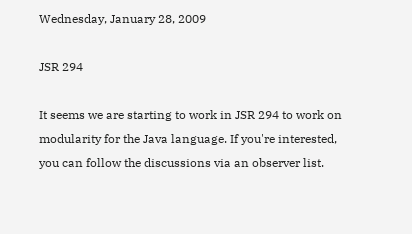Wednesday, January 28, 2009

JSR 294

It seems we are starting to work in JSR 294 to work on modularity for the Java language. If you're interested, you can follow the discussions via an observer list.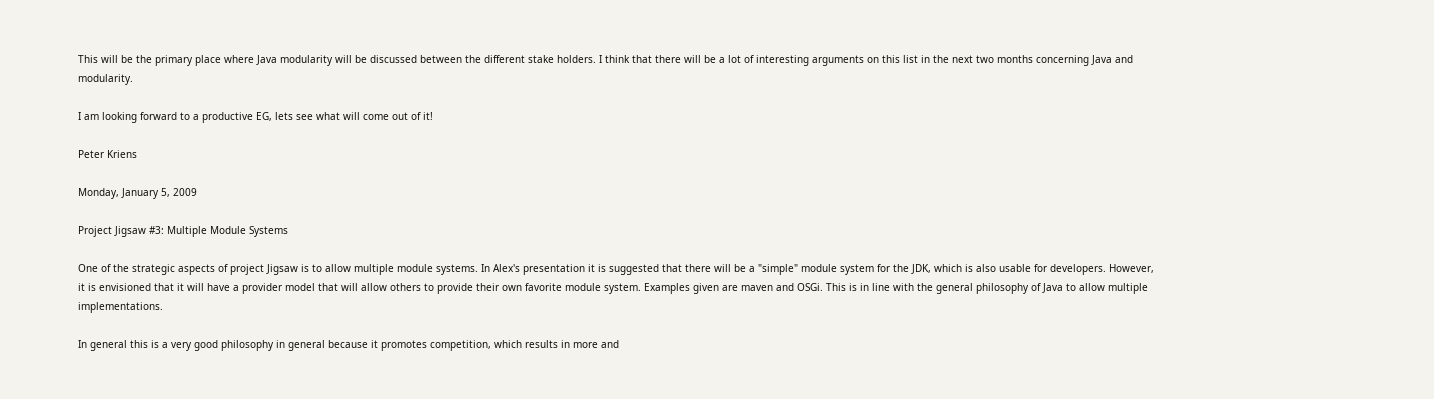This will be the primary place where Java modularity will be discussed between the different stake holders. I think that there will be a lot of interesting arguments on this list in the next two months concerning Java and modularity.

I am looking forward to a productive EG, lets see what will come out of it!

Peter Kriens

Monday, January 5, 2009

Project Jigsaw #3: Multiple Module Systems

One of the strategic aspects of project Jigsaw is to allow multiple module systems. In Alex's presentation it is suggested that there will be a "simple" module system for the JDK, which is also usable for developers. However, it is envisioned that it will have a provider model that will allow others to provide their own favorite module system. Examples given are maven and OSGi. This is in line with the general philosophy of Java to allow multiple implementations.

In general this is a very good philosophy in general because it promotes competition, which results in more and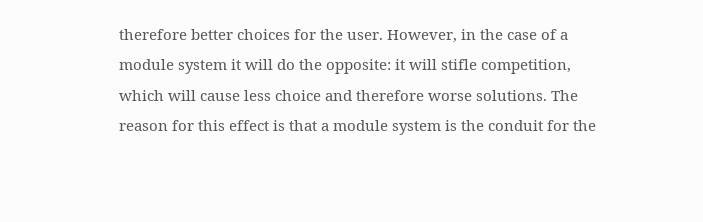therefore better choices for the user. However, in the case of a module system it will do the opposite: it will stifle competition, which will cause less choice and therefore worse solutions. The reason for this effect is that a module system is the conduit for the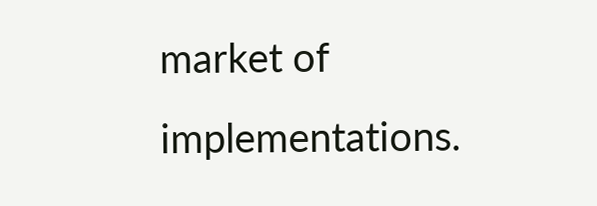market of implementations.